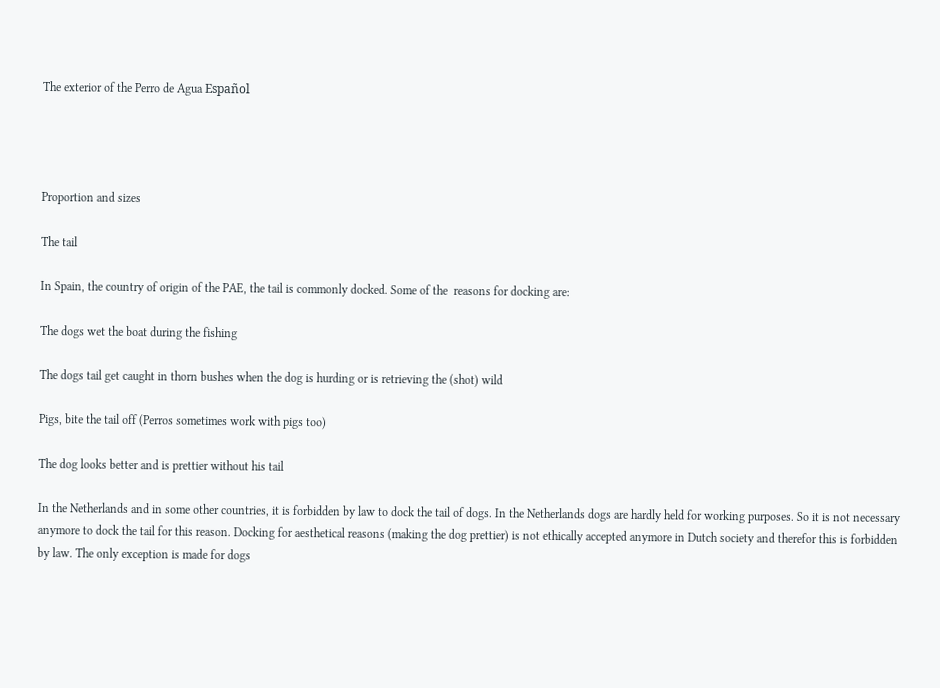The exterior of the Perro de Agua Español




Proportion and sizes

The tail

In Spain, the country of origin of the PAE, the tail is commonly docked. Some of the  reasons for docking are:

The dogs wet the boat during the fishing

The dogs tail get caught in thorn bushes when the dog is hurding or is retrieving the (shot) wild

Pigs, bite the tail off (Perros sometimes work with pigs too)

The dog looks better and is prettier without his tail

In the Netherlands and in some other countries, it is forbidden by law to dock the tail of dogs. In the Netherlands dogs are hardly held for working purposes. So it is not necessary anymore to dock the tail for this reason. Docking for aesthetical reasons (making the dog prettier) is not ethically accepted anymore in Dutch society and therefor this is forbidden by law. The only exception is made for dogs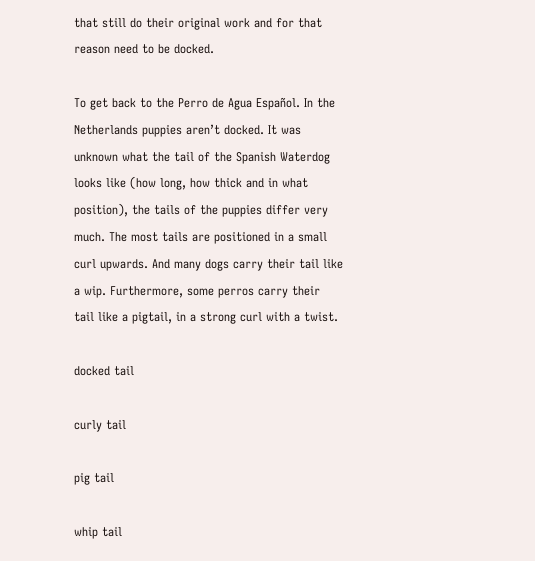that still do their original work and for that reason need to be docked.

To get back to the Perro de Agua Español. In the Netherlands puppies aren’t docked. It was unknown what the tail of the Spanish Waterdog looks like (how long, how thick and in what position), the tails of the puppies differ very much. The most tails are positioned in a small curl upwards. And many dogs carry their tail like a wip. Furthermore, some perros carry their tail like a pigtail, in a strong curl with a twist.

docked tail

curly tail

pig tail

whip tail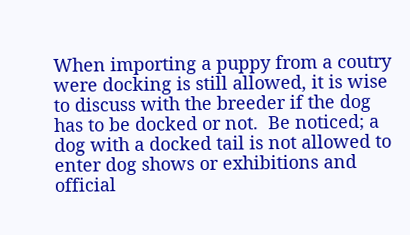When importing a puppy from a coutry were docking is still allowed, it is wise to discuss with the breeder if the dog has to be docked or not.  Be noticed; a dog with a docked tail is not allowed to enter dog shows or exhibitions and official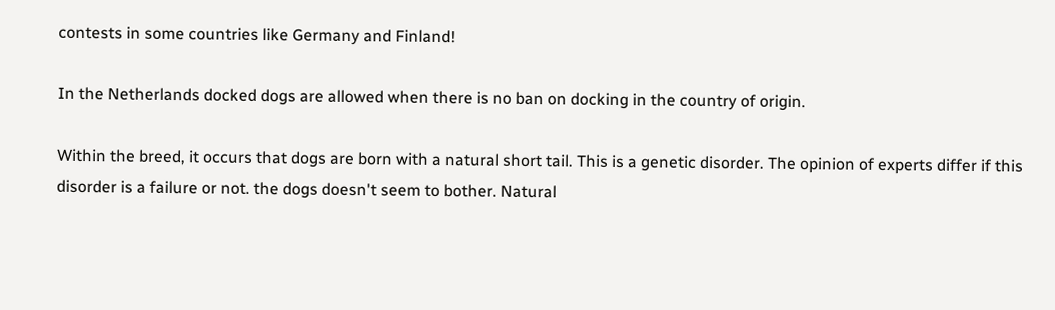contests in some countries like Germany and Finland!

In the Netherlands docked dogs are allowed when there is no ban on docking in the country of origin.

Within the breed, it occurs that dogs are born with a natural short tail. This is a genetic disorder. The opinion of experts differ if this disorder is a failure or not. the dogs doesn't seem to bother. Natural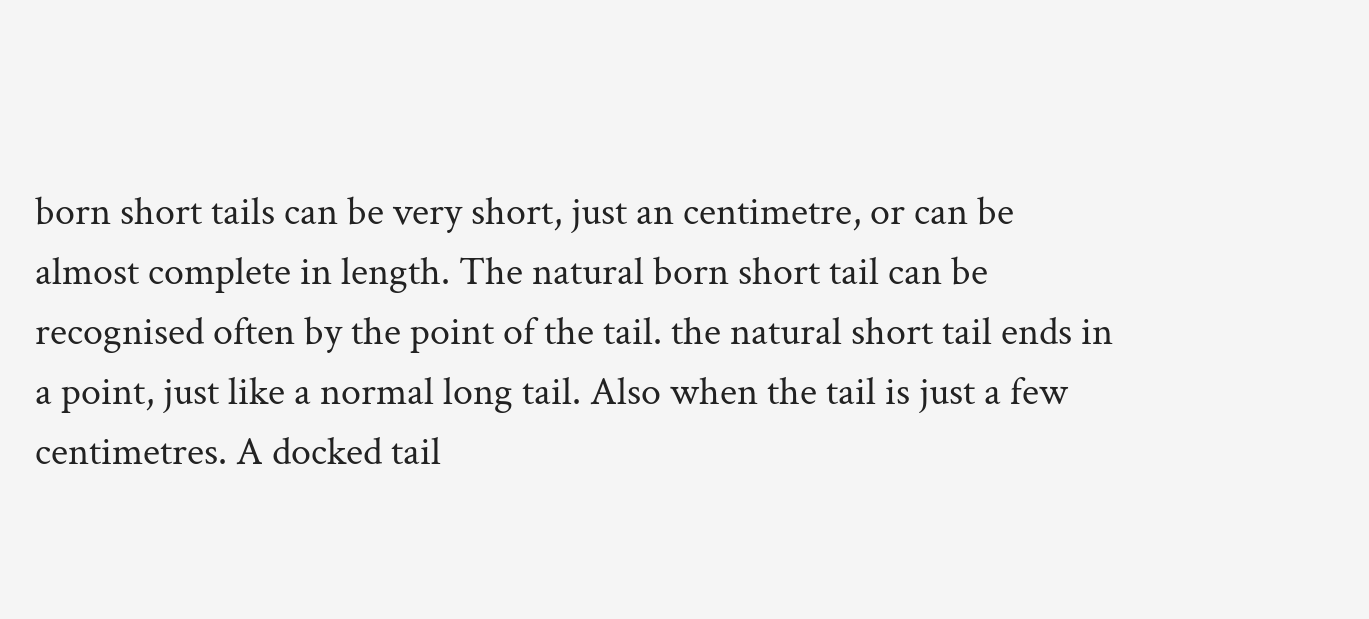born short tails can be very short, just an centimetre, or can be almost complete in length. The natural born short tail can be recognised often by the point of the tail. the natural short tail ends in a point, just like a normal long tail. Also when the tail is just a few centimetres. A docked tail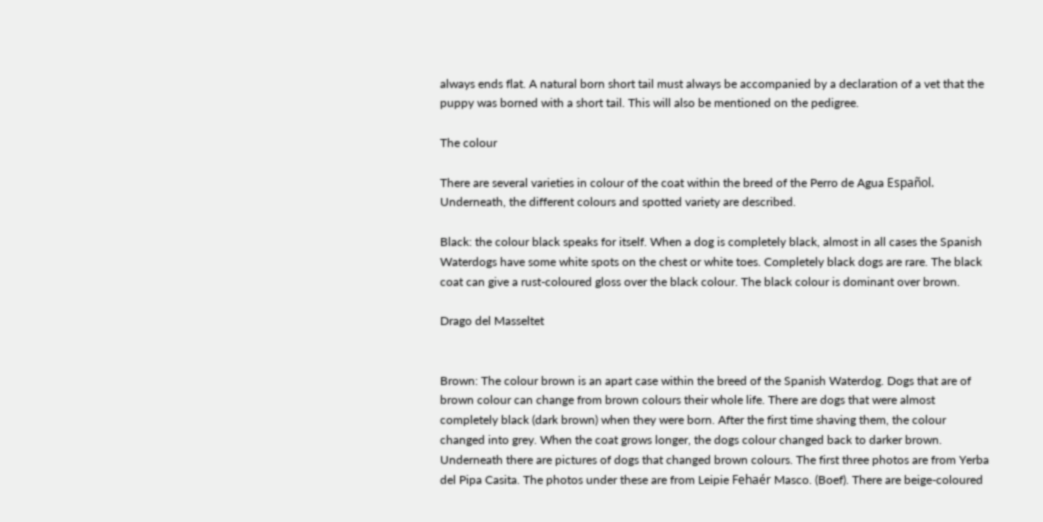always ends flat. A natural born short tail must always be accompanied by a declaration of a vet that the puppy was borned with a short tail. This will also be mentioned on the pedigree.

The colour

There are several varieties in colour of the coat within the breed of the Perro de Agua Español. Underneath, the different colours and spotted variety are described.

Black: the colour black speaks for itself. When a dog is completely black, almost in all cases the Spanish Waterdogs have some white spots on the chest or white toes. Completely black dogs are rare. The black coat can give a rust-coloured gloss over the black colour. The black colour is dominant over brown.

Drago del Masseltet


Brown: The colour brown is an apart case within the breed of the Spanish Waterdog. Dogs that are of brown colour can change from brown colours their whole life. There are dogs that were almost completely black (dark brown) when they were born. After the first time shaving them, the colour changed into grey. When the coat grows longer, the dogs colour changed back to darker brown. Underneath there are pictures of dogs that changed brown colours. The first three photos are from Yerba del Pipa Casita. The photos under these are from Leipie Fehaér Masco. (Boef). There are beige-coloured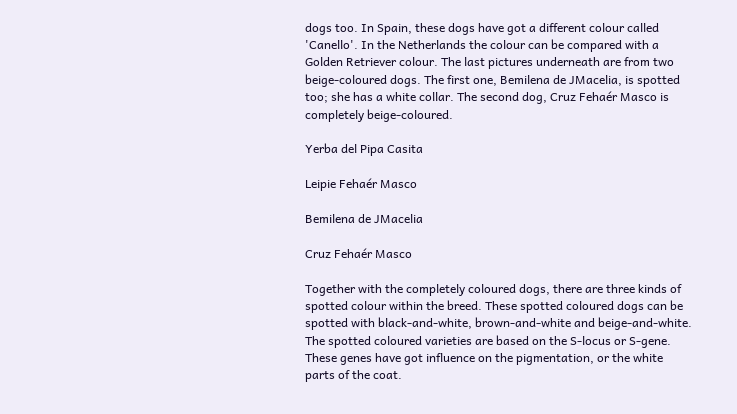dogs too. In Spain, these dogs have got a different colour called 'Canello'. In the Netherlands the colour can be compared with a Golden Retriever colour. The last pictures underneath are from two beige-coloured dogs. The first one, Bemilena de JMacelia, is spotted too; she has a white collar. The second dog, Cruz Fehaér Masco is completely beige-coloured.

Yerba del Pipa Casita

Leipie Fehaér Masco

Bemilena de JMacelia

Cruz Fehaér Masco

Together with the completely coloured dogs, there are three kinds of spotted colour within the breed. These spotted coloured dogs can be spotted with black-and-white, brown-and-white and beige-and-white. The spotted coloured varieties are based on the S-locus or S-gene. These genes have got influence on the pigmentation, or the white parts of the coat.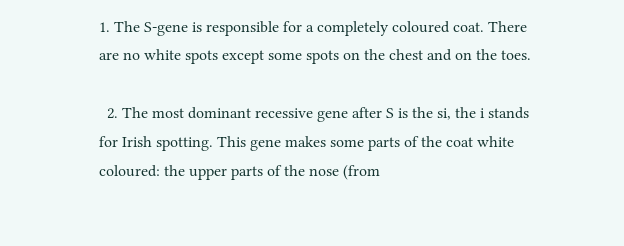1. The S-gene is responsible for a completely coloured coat. There are no white spots except some spots on the chest and on the toes.

  2. The most dominant recessive gene after S is the si, the i stands for Irish spotting. This gene makes some parts of the coat white coloured: the upper parts of the nose (from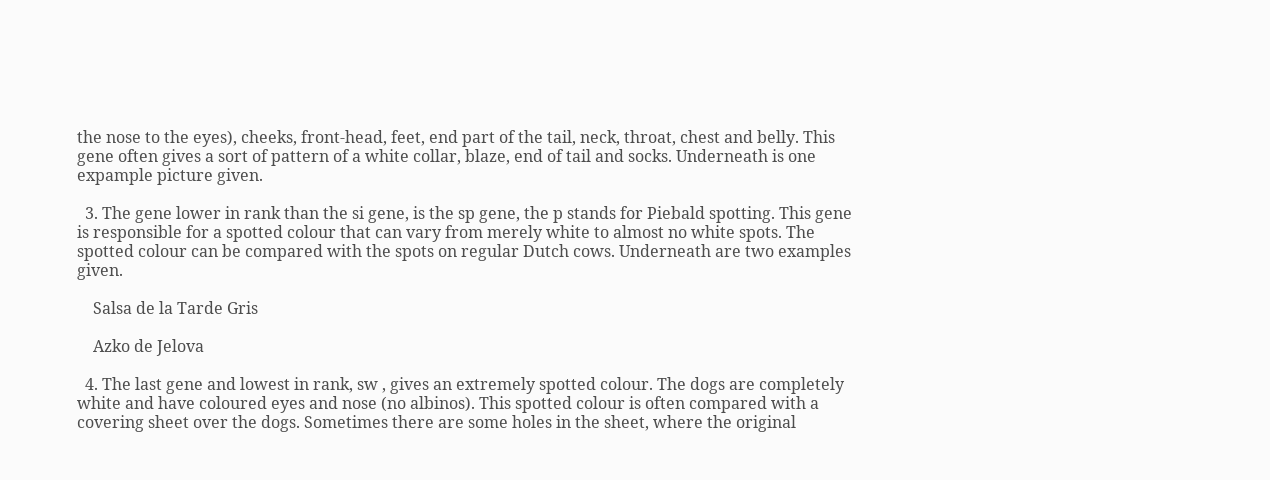the nose to the eyes), cheeks, front-head, feet, end part of the tail, neck, throat, chest and belly. This gene often gives a sort of pattern of a white collar, blaze, end of tail and socks. Underneath is one expample picture given.

  3. The gene lower in rank than the si gene, is the sp gene, the p stands for Piebald spotting. This gene is responsible for a spotted colour that can vary from merely white to almost no white spots. The spotted colour can be compared with the spots on regular Dutch cows. Underneath are two examples given.

    Salsa de la Tarde Gris

    Azko de Jelova

  4. The last gene and lowest in rank, sw , gives an extremely spotted colour. The dogs are completely white and have coloured eyes and nose (no albinos). This spotted colour is often compared with a covering sheet over the dogs. Sometimes there are some holes in the sheet, where the original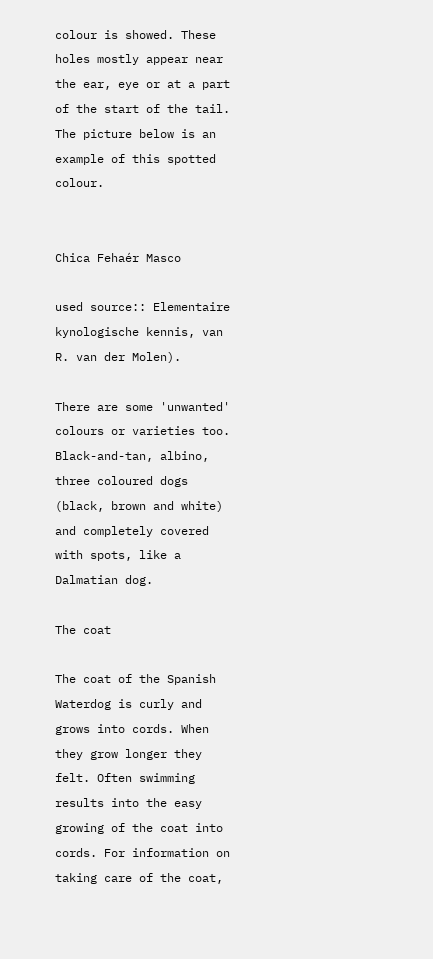colour is showed. These holes mostly appear near the ear, eye or at a part of the start of the tail. The picture below is an example of this spotted colour.


Chica Fehaér Masco

used source:: Elementaire kynologische kennis, van R. van der Molen).

There are some 'unwanted' colours or varieties too. Black-and-tan, albino, three coloured dogs (black, brown and white) and completely covered with spots, like a Dalmatian dog.

The coat

The coat of the Spanish Waterdog is curly and grows into cords. When they grow longer they felt. Often swimming results into the easy growing of the coat into cords. For information on taking care of the coat,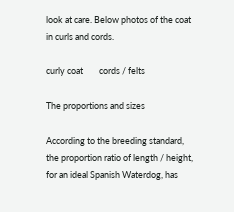look at care. Below photos of the coat in curls and cords.

curly coat        cords / felts

The proportions and sizes

According to the breeding standard, the proportion ratio of length / height, for an ideal Spanish Waterdog, has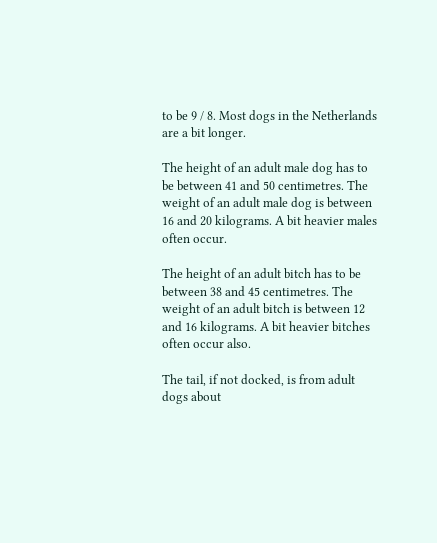to be 9 / 8. Most dogs in the Netherlands are a bit longer.

The height of an adult male dog has to be between 41 and 50 centimetres. The weight of an adult male dog is between 16 and 20 kilograms. A bit heavier males often occur.

The height of an adult bitch has to be between 38 and 45 centimetres. The weight of an adult bitch is between 12 and 16 kilograms. A bit heavier bitches often occur also.

The tail, if not docked, is from adult dogs about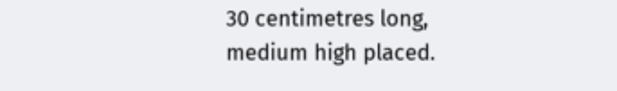30 centimetres long, medium high placed.